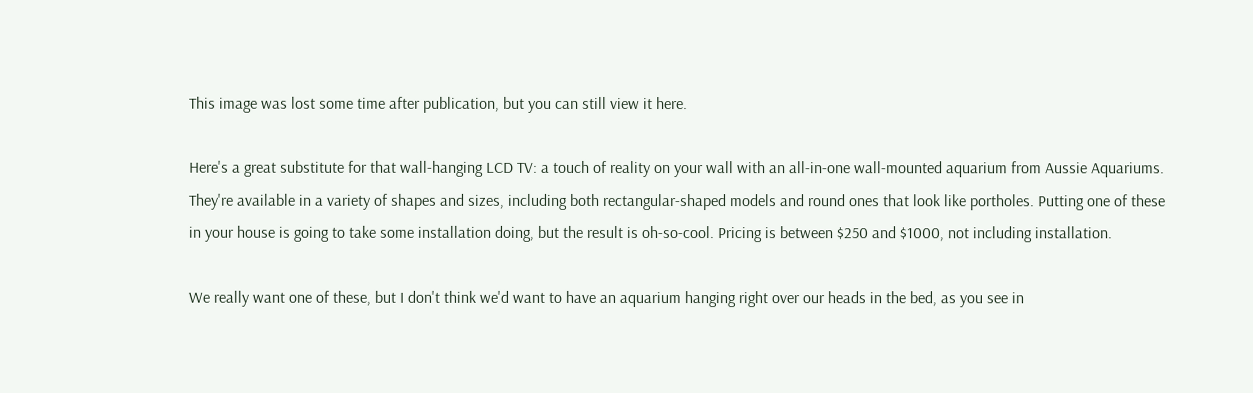This image was lost some time after publication, but you can still view it here.

Here's a great substitute for that wall-hanging LCD TV: a touch of reality on your wall with an all-in-one wall-mounted aquarium from Aussie Aquariums. They're available in a variety of shapes and sizes, including both rectangular-shaped models and round ones that look like portholes. Putting one of these in your house is going to take some installation doing, but the result is oh-so-cool. Pricing is between $250 and $1000, not including installation.

We really want one of these, but I don't think we'd want to have an aquarium hanging right over our heads in the bed, as you see in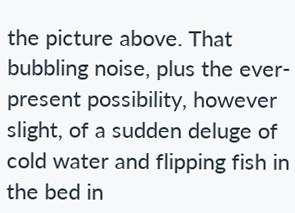the picture above. That bubbling noise, plus the ever-present possibility, however slight, of a sudden deluge of cold water and flipping fish in the bed in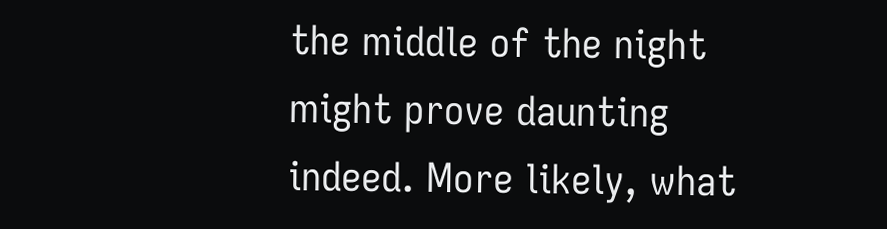the middle of the night might prove daunting indeed. More likely, what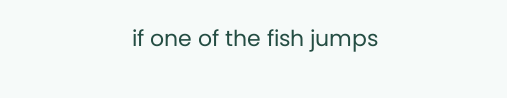if one of the fish jumps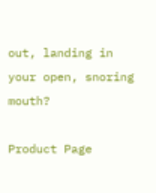out, landing in your open, snoring mouth?

Product Page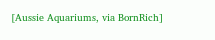[Aussie Aquariums, via BornRich]